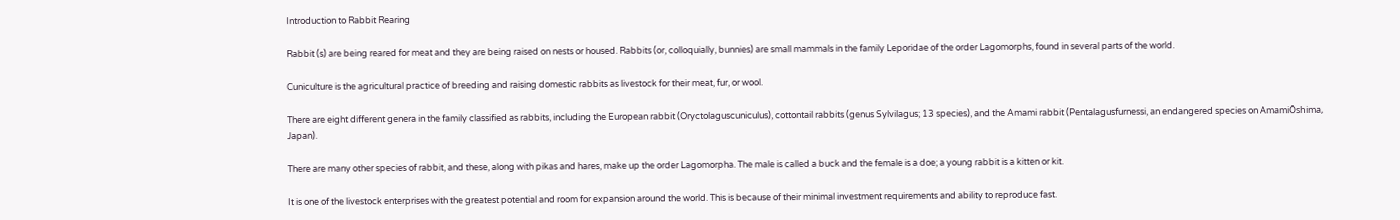Introduction to Rabbit Rearing

Rabbit (s) are being reared for meat and they are being raised on nests or housed. Rabbits (or, colloquially, bunnies) are small mammals in the family Leporidae of the order Lagomorphs, found in several parts of the world.

Cuniculture is the agricultural practice of breeding and raising domestic rabbits as livestock for their meat, fur, or wool.

There are eight different genera in the family classified as rabbits, including the European rabbit (Oryctolaguscuniculus), cottontail rabbits (genus Sylvilagus; 13 species), and the Amami rabbit (Pentalagusfurnessi, an endangered species on AmamiŌshima, Japan).

There are many other species of rabbit, and these, along with pikas and hares, make up the order Lagomorpha. The male is called a buck and the female is a doe; a young rabbit is a kitten or kit.

It is one of the livestock enterprises with the greatest potential and room for expansion around the world. This is because of their minimal investment requirements and ability to reproduce fast.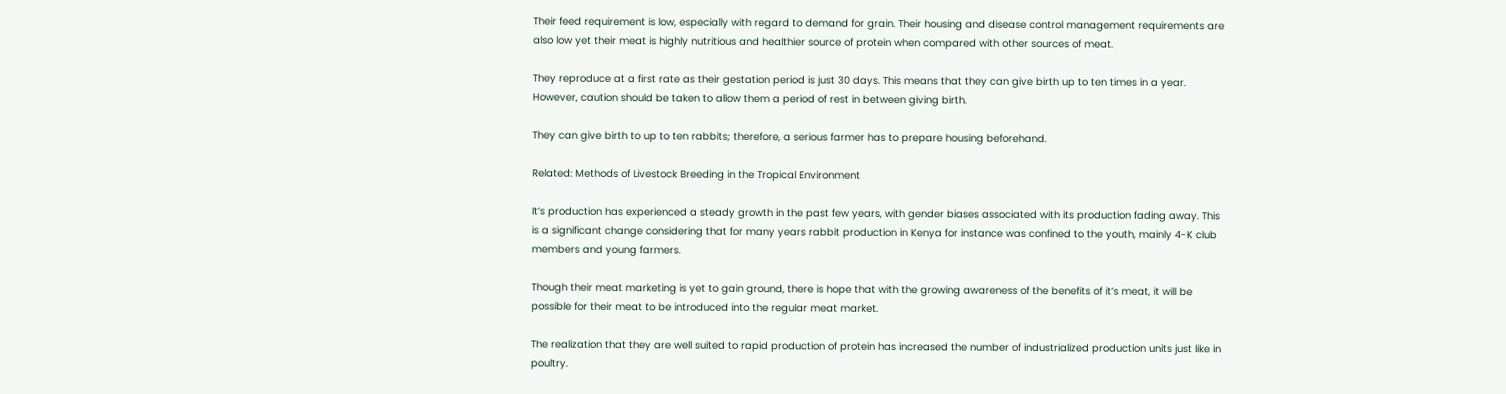Their feed requirement is low, especially with regard to demand for grain. Their housing and disease control management requirements are also low yet their meat is highly nutritious and healthier source of protein when compared with other sources of meat.

They reproduce at a first rate as their gestation period is just 30 days. This means that they can give birth up to ten times in a year. However, caution should be taken to allow them a period of rest in between giving birth.

They can give birth to up to ten rabbits; therefore, a serious farmer has to prepare housing beforehand.

Related: Methods of Livestock Breeding in the Tropical Environment

It’s production has experienced a steady growth in the past few years, with gender biases associated with its production fading away. This is a significant change considering that for many years rabbit production in Kenya for instance was confined to the youth, mainly 4-K club members and young farmers.

Though their meat marketing is yet to gain ground, there is hope that with the growing awareness of the benefits of it’s meat, it will be possible for their meat to be introduced into the regular meat market.

The realization that they are well suited to rapid production of protein has increased the number of industrialized production units just like in poultry.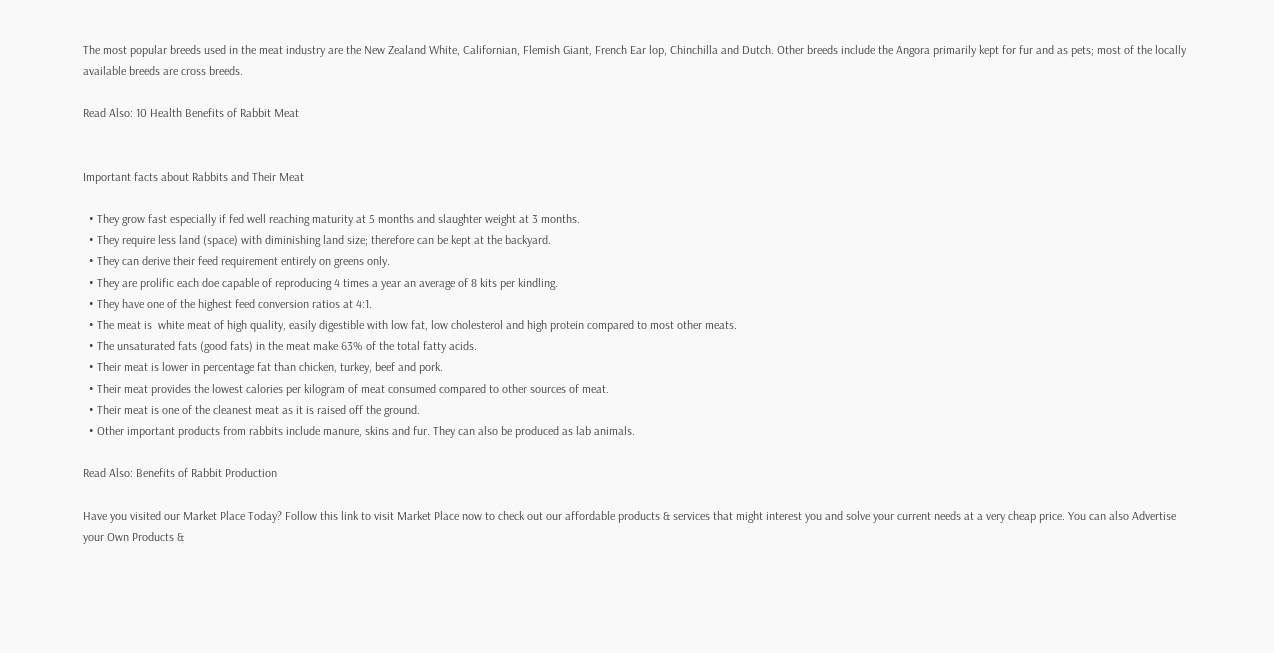The most popular breeds used in the meat industry are the New Zealand White, Californian, Flemish Giant, French Ear lop, Chinchilla and Dutch. Other breeds include the Angora primarily kept for fur and as pets; most of the locally available breeds are cross breeds.

Read Also: 10 Health Benefits of Rabbit Meat


Important facts about Rabbits and Their Meat

  • They grow fast especially if fed well reaching maturity at 5 months and slaughter weight at 3 months.
  • They require less land (space) with diminishing land size; therefore can be kept at the backyard.
  • They can derive their feed requirement entirely on greens only.
  • They are prolific each doe capable of reproducing 4 times a year an average of 8 kits per kindling.
  • They have one of the highest feed conversion ratios at 4:1.
  • The meat is  white meat of high quality, easily digestible with low fat, low cholesterol and high protein compared to most other meats.
  • The unsaturated fats (good fats) in the meat make 63% of the total fatty acids.
  • Their meat is lower in percentage fat than chicken, turkey, beef and pork.
  • Their meat provides the lowest calories per kilogram of meat consumed compared to other sources of meat.
  • Their meat is one of the cleanest meat as it is raised off the ground.
  • Other important products from rabbits include manure, skins and fur. They can also be produced as lab animals.

Read Also: Benefits of Rabbit Production

Have you visited our Market Place Today? Follow this link to visit Market Place now to check out our affordable products & services that might interest you and solve your current needs at a very cheap price. You can also Advertise your Own Products &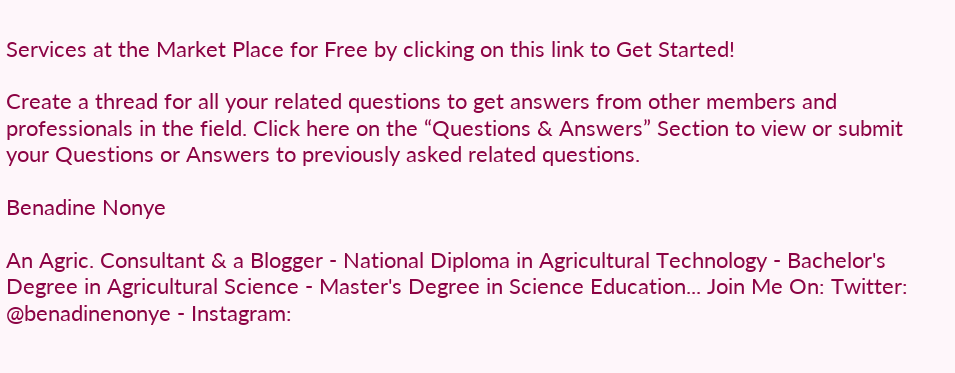Services at the Market Place for Free by clicking on this link to Get Started!

Create a thread for all your related questions to get answers from other members and professionals in the field. Click here on the “Questions & Answers” Section to view or submit your Questions or Answers to previously asked related questions.

Benadine Nonye

An Agric. Consultant & a Blogger - National Diploma in Agricultural Technology - Bachelor's Degree in Agricultural Science - Master's Degree in Science Education... Join Me On: Twitter: @benadinenonye - Instagram: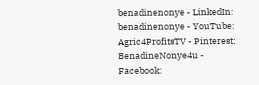benadinenonye - LinkedIn: benadinenonye - YouTube: Agric4ProfitsTV - Pinterest: BenadineNonye4u - Facebook: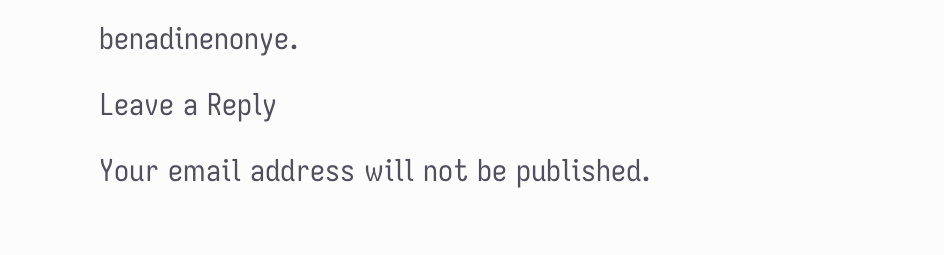benadinenonye.

Leave a Reply

Your email address will not be published.